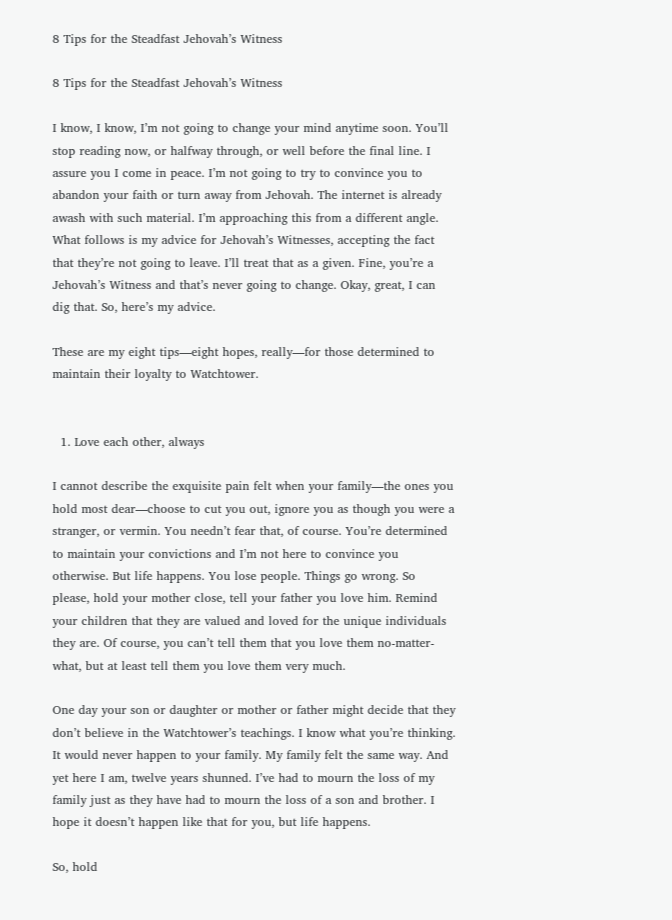8 Tips for the Steadfast Jehovah’s Witness

8 Tips for the Steadfast Jehovah’s Witness

I know, I know, I’m not going to change your mind anytime soon. You’ll stop reading now, or halfway through, or well before the final line. I assure you I come in peace. I’m not going to try to convince you to abandon your faith or turn away from Jehovah. The internet is already awash with such material. I’m approaching this from a different angle. What follows is my advice for Jehovah’s Witnesses, accepting the fact that they’re not going to leave. I’ll treat that as a given. Fine, you’re a Jehovah’s Witness and that’s never going to change. Okay, great, I can dig that. So, here’s my advice.

These are my eight tips—eight hopes, really—for those determined to maintain their loyalty to Watchtower.


  1. Love each other, always

I cannot describe the exquisite pain felt when your family—the ones you hold most dear—choose to cut you out, ignore you as though you were a stranger, or vermin. You needn’t fear that, of course. You’re determined to maintain your convictions and I’m not here to convince you otherwise. But life happens. You lose people. Things go wrong. So please, hold your mother close, tell your father you love him. Remind your children that they are valued and loved for the unique individuals they are. Of course, you can’t tell them that you love them no-matter-what, but at least tell them you love them very much.

One day your son or daughter or mother or father might decide that they don’t believe in the Watchtower’s teachings. I know what you’re thinking. It would never happen to your family. My family felt the same way. And yet here I am, twelve years shunned. I’ve had to mourn the loss of my family just as they have had to mourn the loss of a son and brother. I hope it doesn’t happen like that for you, but life happens.

So, hold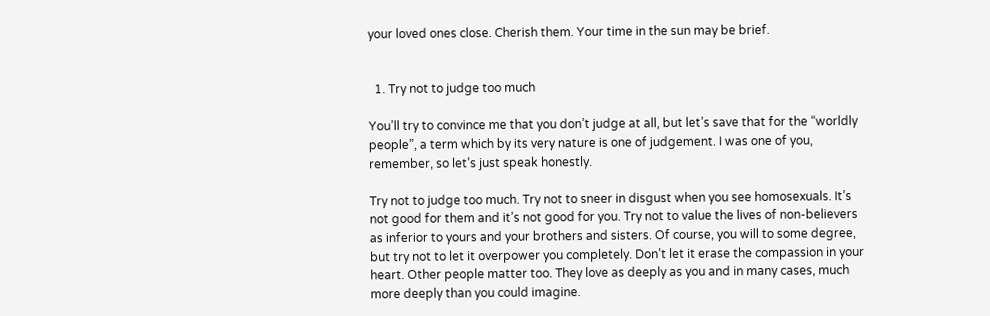your loved ones close. Cherish them. Your time in the sun may be brief.


  1. Try not to judge too much

You’ll try to convince me that you don’t judge at all, but let’s save that for the “worldly people”, a term which by its very nature is one of judgement. I was one of you, remember, so let’s just speak honestly.

Try not to judge too much. Try not to sneer in disgust when you see homosexuals. It’s not good for them and it’s not good for you. Try not to value the lives of non-believers as inferior to yours and your brothers and sisters. Of course, you will to some degree, but try not to let it overpower you completely. Don’t let it erase the compassion in your heart. Other people matter too. They love as deeply as you and in many cases, much more deeply than you could imagine.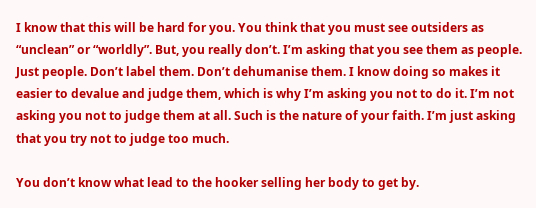I know that this will be hard for you. You think that you must see outsiders as “unclean” or “worldly”. But, you really don’t. I’m asking that you see them as people. Just people. Don’t label them. Don’t dehumanise them. I know doing so makes it easier to devalue and judge them, which is why I’m asking you not to do it. I’m not asking you not to judge them at all. Such is the nature of your faith. I’m just asking that you try not to judge too much.

You don’t know what lead to the hooker selling her body to get by.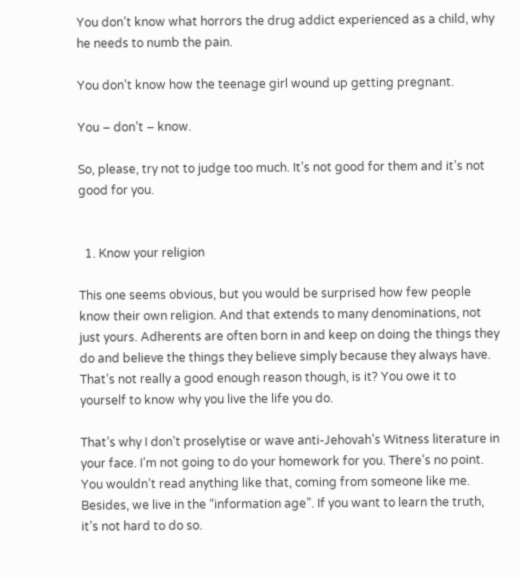You don’t know what horrors the drug addict experienced as a child, why he needs to numb the pain.

You don’t know how the teenage girl wound up getting pregnant.

You – don’t – know.

So, please, try not to judge too much. It’s not good for them and it’s not good for you.


  1. Know your religion

This one seems obvious, but you would be surprised how few people know their own religion. And that extends to many denominations, not just yours. Adherents are often born in and keep on doing the things they do and believe the things they believe simply because they always have. That’s not really a good enough reason though, is it? You owe it to yourself to know why you live the life you do.

That’s why I don’t proselytise or wave anti-Jehovah’s Witness literature in your face. I’m not going to do your homework for you. There’s no point. You wouldn’t read anything like that, coming from someone like me. Besides, we live in the “information age”. If you want to learn the truth, it’s not hard to do so.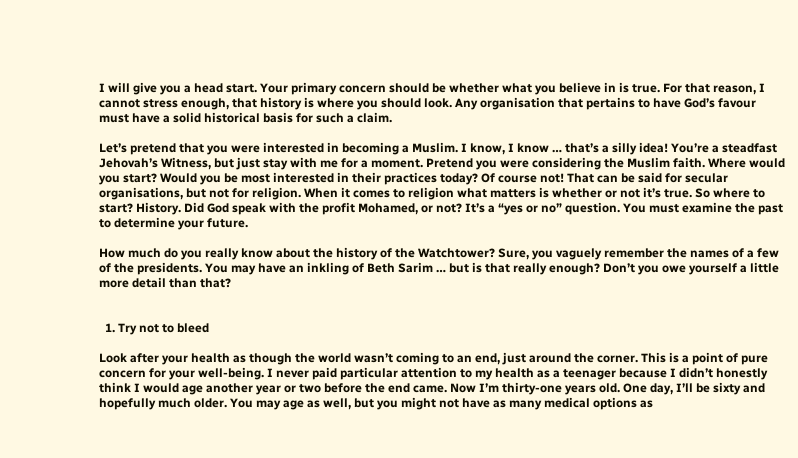I will give you a head start. Your primary concern should be whether what you believe in is true. For that reason, I cannot stress enough, that history is where you should look. Any organisation that pertains to have God’s favour must have a solid historical basis for such a claim.

Let’s pretend that you were interested in becoming a Muslim. I know, I know … that’s a silly idea! You’re a steadfast Jehovah’s Witness, but just stay with me for a moment. Pretend you were considering the Muslim faith. Where would you start? Would you be most interested in their practices today? Of course not! That can be said for secular organisations, but not for religion. When it comes to religion what matters is whether or not it’s true. So where to start? History. Did God speak with the profit Mohamed, or not? It’s a “yes or no” question. You must examine the past to determine your future.

How much do you really know about the history of the Watchtower? Sure, you vaguely remember the names of a few of the presidents. You may have an inkling of Beth Sarim … but is that really enough? Don’t you owe yourself a little more detail than that?


  1. Try not to bleed

Look after your health as though the world wasn’t coming to an end, just around the corner. This is a point of pure concern for your well-being. I never paid particular attention to my health as a teenager because I didn’t honestly think I would age another year or two before the end came. Now I’m thirty-one years old. One day, I’ll be sixty and hopefully much older. You may age as well, but you might not have as many medical options as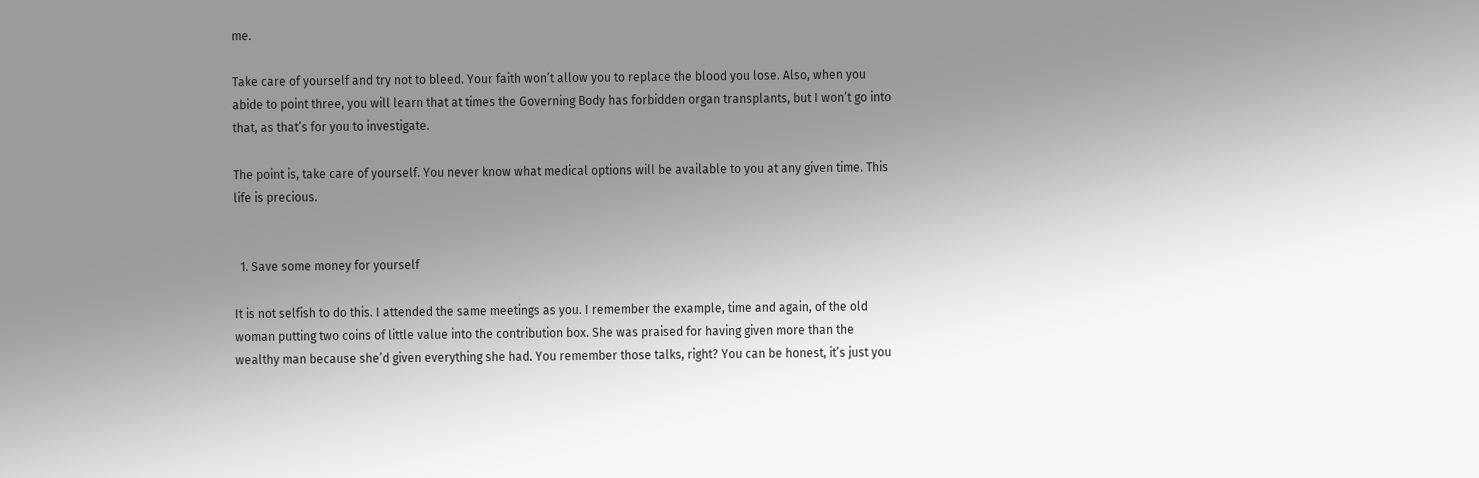me.

Take care of yourself and try not to bleed. Your faith won’t allow you to replace the blood you lose. Also, when you abide to point three, you will learn that at times the Governing Body has forbidden organ transplants, but I won’t go into that, as that’s for you to investigate.

The point is, take care of yourself. You never know what medical options will be available to you at any given time. This life is precious.


  1. Save some money for yourself

It is not selfish to do this. I attended the same meetings as you. I remember the example, time and again, of the old woman putting two coins of little value into the contribution box. She was praised for having given more than the wealthy man because she’d given everything she had. You remember those talks, right? You can be honest, it’s just you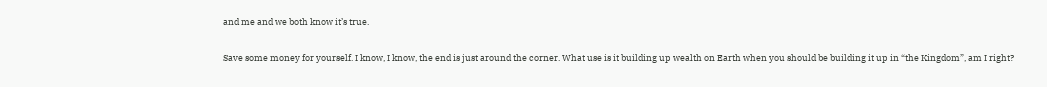and me and we both know it’s true.

Save some money for yourself. I know, I know, the end is just around the corner. What use is it building up wealth on Earth when you should be building it up in “the Kingdom”, am I right?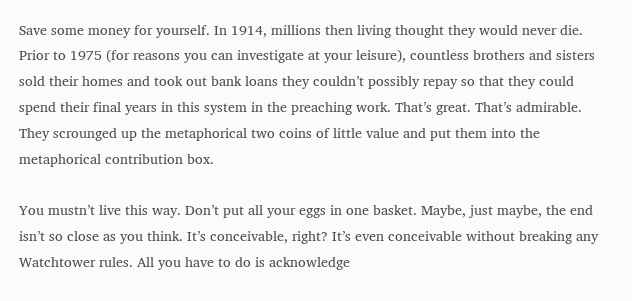Save some money for yourself. In 1914, millions then living thought they would never die. Prior to 1975 (for reasons you can investigate at your leisure), countless brothers and sisters sold their homes and took out bank loans they couldn’t possibly repay so that they could spend their final years in this system in the preaching work. That’s great. That’s admirable. They scrounged up the metaphorical two coins of little value and put them into the metaphorical contribution box.

You mustn’t live this way. Don’t put all your eggs in one basket. Maybe, just maybe, the end isn’t so close as you think. It’s conceivable, right? It’s even conceivable without breaking any Watchtower rules. All you have to do is acknowledge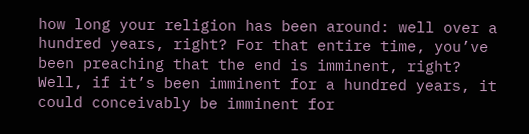how long your religion has been around: well over a hundred years, right? For that entire time, you’ve been preaching that the end is imminent, right? Well, if it’s been imminent for a hundred years, it could conceivably be imminent for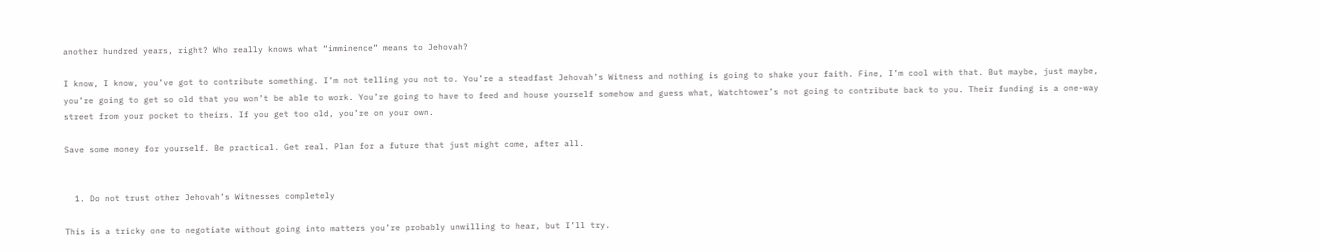another hundred years, right? Who really knows what “imminence” means to Jehovah?

I know, I know, you’ve got to contribute something. I’m not telling you not to. You’re a steadfast Jehovah’s Witness and nothing is going to shake your faith. Fine, I’m cool with that. But maybe, just maybe, you’re going to get so old that you won’t be able to work. You’re going to have to feed and house yourself somehow and guess what, Watchtower’s not going to contribute back to you. Their funding is a one-way street from your pocket to theirs. If you get too old, you’re on your own.

Save some money for yourself. Be practical. Get real. Plan for a future that just might come, after all.


  1. Do not trust other Jehovah’s Witnesses completely

This is a tricky one to negotiate without going into matters you’re probably unwilling to hear, but I’ll try.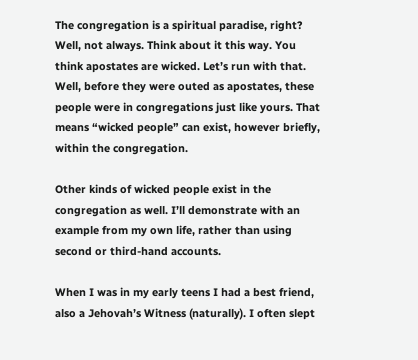The congregation is a spiritual paradise, right? Well, not always. Think about it this way. You think apostates are wicked. Let’s run with that. Well, before they were outed as apostates, these people were in congregations just like yours. That means “wicked people” can exist, however briefly, within the congregation.

Other kinds of wicked people exist in the congregation as well. I’ll demonstrate with an example from my own life, rather than using second or third-hand accounts.

When I was in my early teens I had a best friend, also a Jehovah’s Witness (naturally). I often slept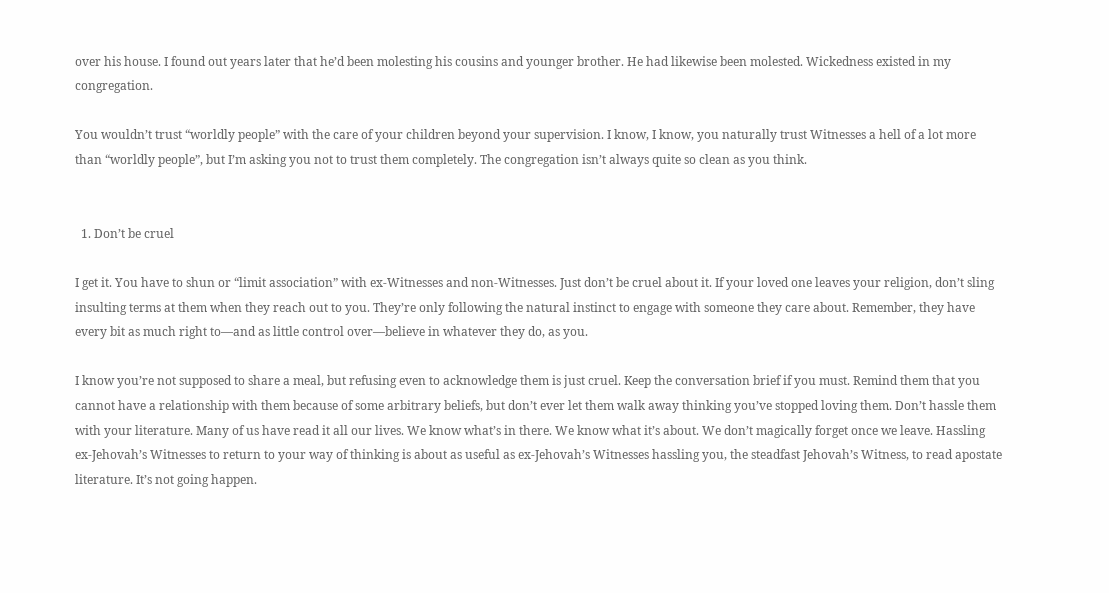over his house. I found out years later that he’d been molesting his cousins and younger brother. He had likewise been molested. Wickedness existed in my congregation.

You wouldn’t trust “worldly people” with the care of your children beyond your supervision. I know, I know, you naturally trust Witnesses a hell of a lot more than “worldly people”, but I’m asking you not to trust them completely. The congregation isn’t always quite so clean as you think.


  1. Don’t be cruel

I get it. You have to shun or “limit association” with ex-Witnesses and non-Witnesses. Just don’t be cruel about it. If your loved one leaves your religion, don’t sling insulting terms at them when they reach out to you. They’re only following the natural instinct to engage with someone they care about. Remember, they have every bit as much right to—and as little control over—believe in whatever they do, as you.

I know you’re not supposed to share a meal, but refusing even to acknowledge them is just cruel. Keep the conversation brief if you must. Remind them that you cannot have a relationship with them because of some arbitrary beliefs, but don’t ever let them walk away thinking you’ve stopped loving them. Don’t hassle them with your literature. Many of us have read it all our lives. We know what’s in there. We know what it’s about. We don’t magically forget once we leave. Hassling ex-Jehovah’s Witnesses to return to your way of thinking is about as useful as ex-Jehovah’s Witnesses hassling you, the steadfast Jehovah’s Witness, to read apostate literature. It’s not going happen.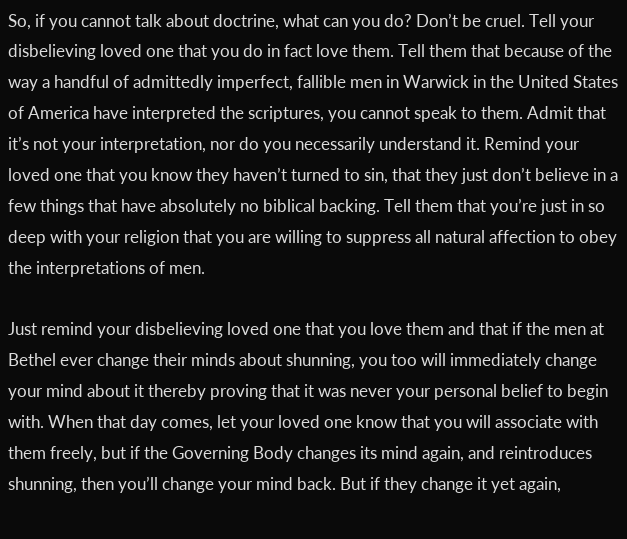So, if you cannot talk about doctrine, what can you do? Don’t be cruel. Tell your disbelieving loved one that you do in fact love them. Tell them that because of the way a handful of admittedly imperfect, fallible men in Warwick in the United States of America have interpreted the scriptures, you cannot speak to them. Admit that it’s not your interpretation, nor do you necessarily understand it. Remind your loved one that you know they haven’t turned to sin, that they just don’t believe in a few things that have absolutely no biblical backing. Tell them that you’re just in so deep with your religion that you are willing to suppress all natural affection to obey the interpretations of men.

Just remind your disbelieving loved one that you love them and that if the men at Bethel ever change their minds about shunning, you too will immediately change your mind about it thereby proving that it was never your personal belief to begin with. When that day comes, let your loved one know that you will associate with them freely, but if the Governing Body changes its mind again, and reintroduces shunning, then you’ll change your mind back. But if they change it yet again,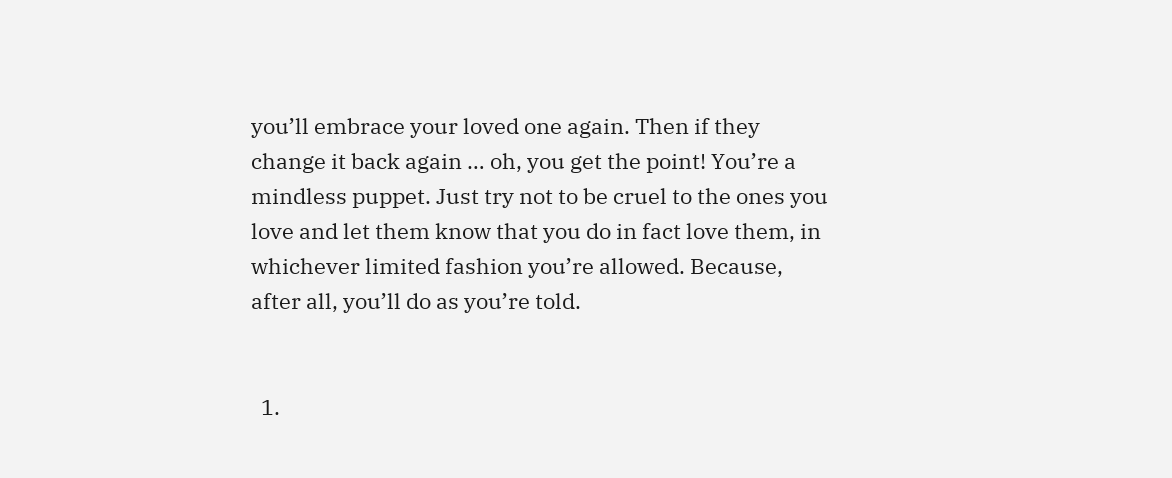you’ll embrace your loved one again. Then if they change it back again … oh, you get the point! You’re a mindless puppet. Just try not to be cruel to the ones you love and let them know that you do in fact love them, in whichever limited fashion you’re allowed. Because, after all, you’ll do as you’re told.


  1.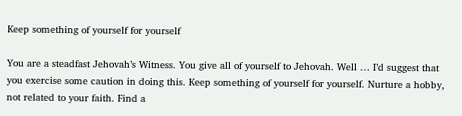Keep something of yourself for yourself

You are a steadfast Jehovah’s Witness. You give all of yourself to Jehovah. Well … I’d suggest that you exercise some caution in doing this. Keep something of yourself for yourself. Nurture a hobby, not related to your faith. Find a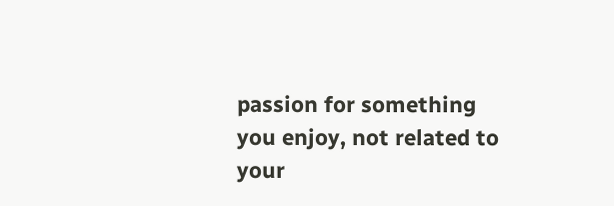passion for something you enjoy, not related to your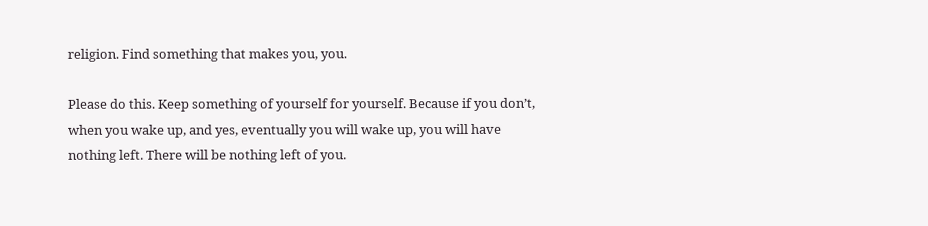religion. Find something that makes you, you.

Please do this. Keep something of yourself for yourself. Because if you don’t, when you wake up, and yes, eventually you will wake up, you will have nothing left. There will be nothing left of you.